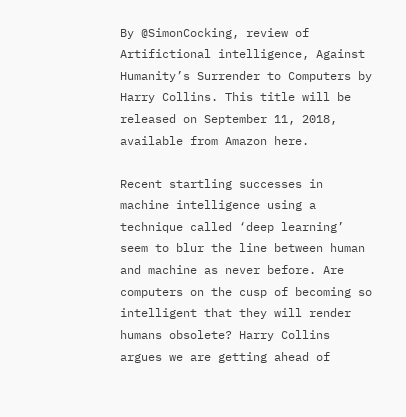By @SimonCocking, review of Artifictional intelligence, Against Humanity’s Surrender to Computers by Harry Collins. This title will be released on September 11, 2018, available from Amazon here.

Recent startling successes in machine intelligence using a technique called ‘deep learning’ seem to blur the line between human and machine as never before. Are computers on the cusp of becoming so intelligent that they will render humans obsolete? Harry Collins argues we are getting ahead of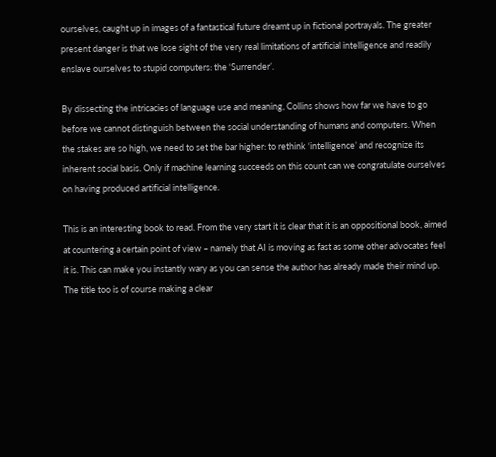ourselves, caught up in images of a fantastical future dreamt up in fictional portrayals. The greater present danger is that we lose sight of the very real limitations of artificial intelligence and readily enslave ourselves to stupid computers: the ‘Surrender’.

By dissecting the intricacies of language use and meaning, Collins shows how far we have to go before we cannot distinguish between the social understanding of humans and computers. When the stakes are so high, we need to set the bar higher: to rethink ‘intelligence’ and recognize its inherent social basis. Only if machine learning succeeds on this count can we congratulate ourselves on having produced artificial intelligence.

This is an interesting book to read. From the very start it is clear that it is an oppositional book, aimed at countering a certain point of view – namely that AI is moving as fast as some other advocates feel it is. This can make you instantly wary as you can sense the author has already made their mind up. The title too is of course making a clear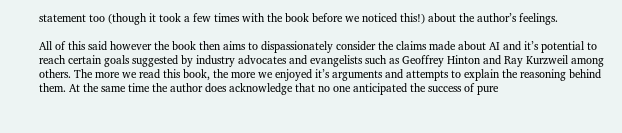statement too (though it took a few times with the book before we noticed this!) about the author’s feelings.

All of this said however the book then aims to dispassionately consider the claims made about AI and it’s potential to reach certain goals suggested by industry advocates and evangelists such as Geoffrey Hinton and Ray Kurzweil among others. The more we read this book, the more we enjoyed it’s arguments and attempts to explain the reasoning behind them. At the same time the author does acknowledge that no one anticipated the success of pure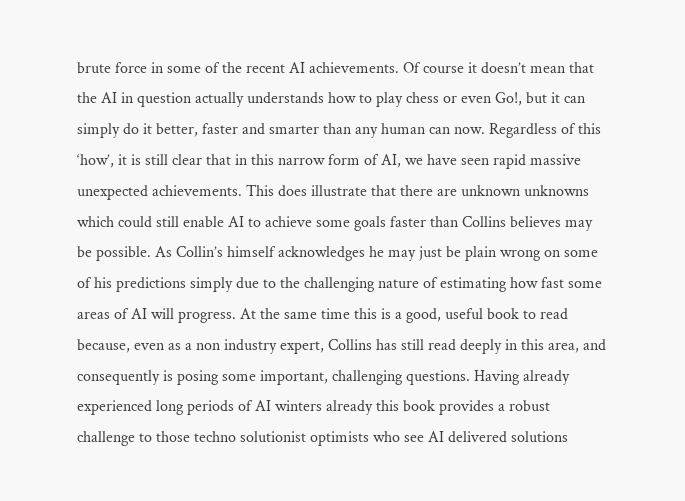brute force in some of the recent AI achievements. Of course it doesn’t mean that the AI in question actually understands how to play chess or even Go!, but it can simply do it better, faster and smarter than any human can now. Regardless of this ‘how’, it is still clear that in this narrow form of AI, we have seen rapid massive unexpected achievements. This does illustrate that there are unknown unknowns which could still enable AI to achieve some goals faster than Collins believes may be possible. As Collin’s himself acknowledges he may just be plain wrong on some of his predictions simply due to the challenging nature of estimating how fast some areas of AI will progress. At the same time this is a good, useful book to read because, even as a non industry expert, Collins has still read deeply in this area, and consequently is posing some important, challenging questions. Having already experienced long periods of AI winters already this book provides a robust challenge to those techno solutionist optimists who see AI delivered solutions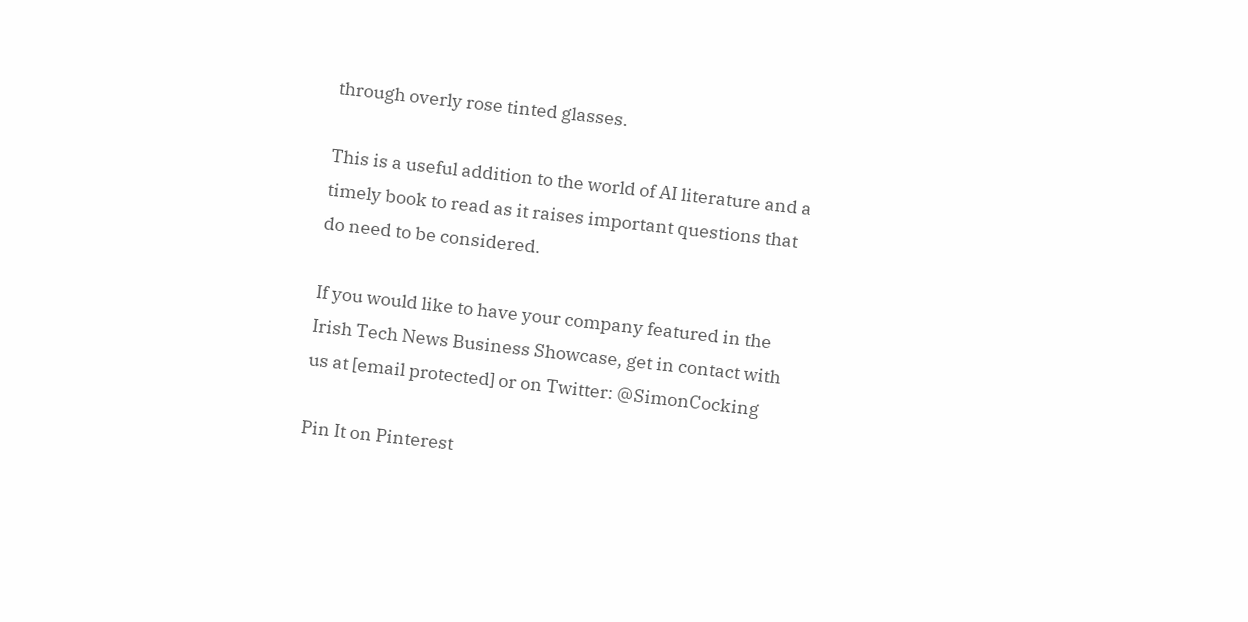through overly rose tinted glasses.

This is a useful addition to the world of AI literature and a timely book to read as it raises important questions that do need to be considered.

If you would like to have your company featured in the Irish Tech News Business Showcase, get in contact with us at [email protected] or on Twitter: @SimonCocking

Pin It on Pinterest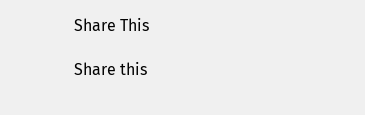Share This

Share this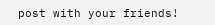post with your friends!